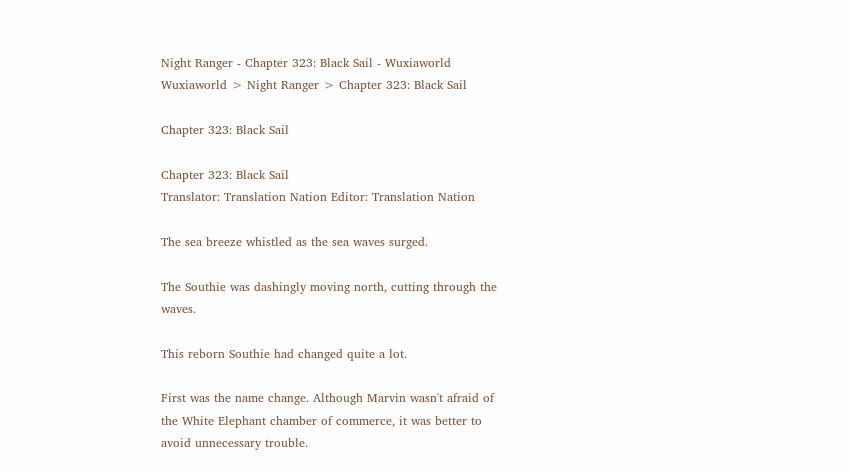Night Ranger - Chapter 323: Black Sail - Wuxiaworld
Wuxiaworld > Night Ranger > Chapter 323: Black Sail

Chapter 323: Black Sail

Chapter 323: Black Sail
Translator: Translation Nation Editor: Translation Nation

The sea breeze whistled as the sea waves surged.

The Southie was dashingly moving north, cutting through the waves.

This reborn Southie had changed quite a lot.

First was the name change. Although Marvin wasn't afraid of the White Elephant chamber of commerce, it was better to avoid unnecessary trouble.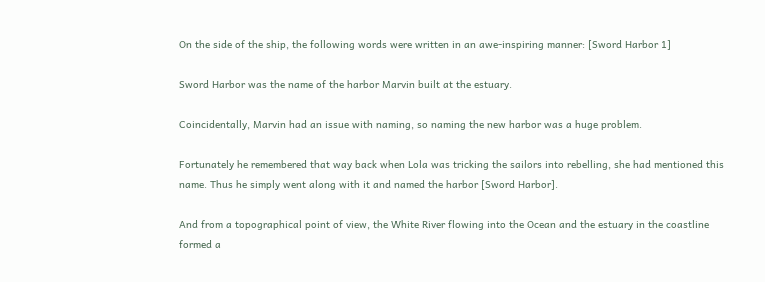On the side of the ship, the following words were written in an awe-inspiring manner: [Sword Harbor 1]

Sword Harbor was the name of the harbor Marvin built at the estuary.

Coincidentally, Marvin had an issue with naming, so naming the new harbor was a huge problem.

Fortunately he remembered that way back when Lola was tricking the sailors into rebelling, she had mentioned this name. Thus he simply went along with it and named the harbor [Sword Harbor].

And from a topographical point of view, the White River flowing into the Ocean and the estuary in the coastline formed a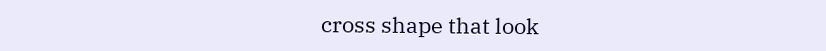cross shape that look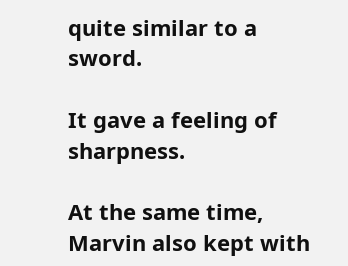quite similar to a sword.

It gave a feeling of sharpness.

At the same time, Marvin also kept with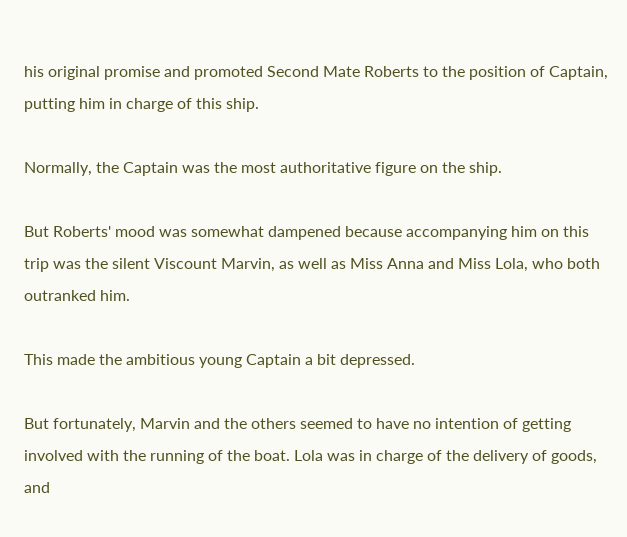his original promise and promoted Second Mate Roberts to the position of Captain, putting him in charge of this ship.

Normally, the Captain was the most authoritative figure on the ship.

But Roberts' mood was somewhat dampened because accompanying him on this trip was the silent Viscount Marvin, as well as Miss Anna and Miss Lola, who both outranked him.

This made the ambitious young Captain a bit depressed.

But fortunately, Marvin and the others seemed to have no intention of getting involved with the running of the boat. Lola was in charge of the delivery of goods, and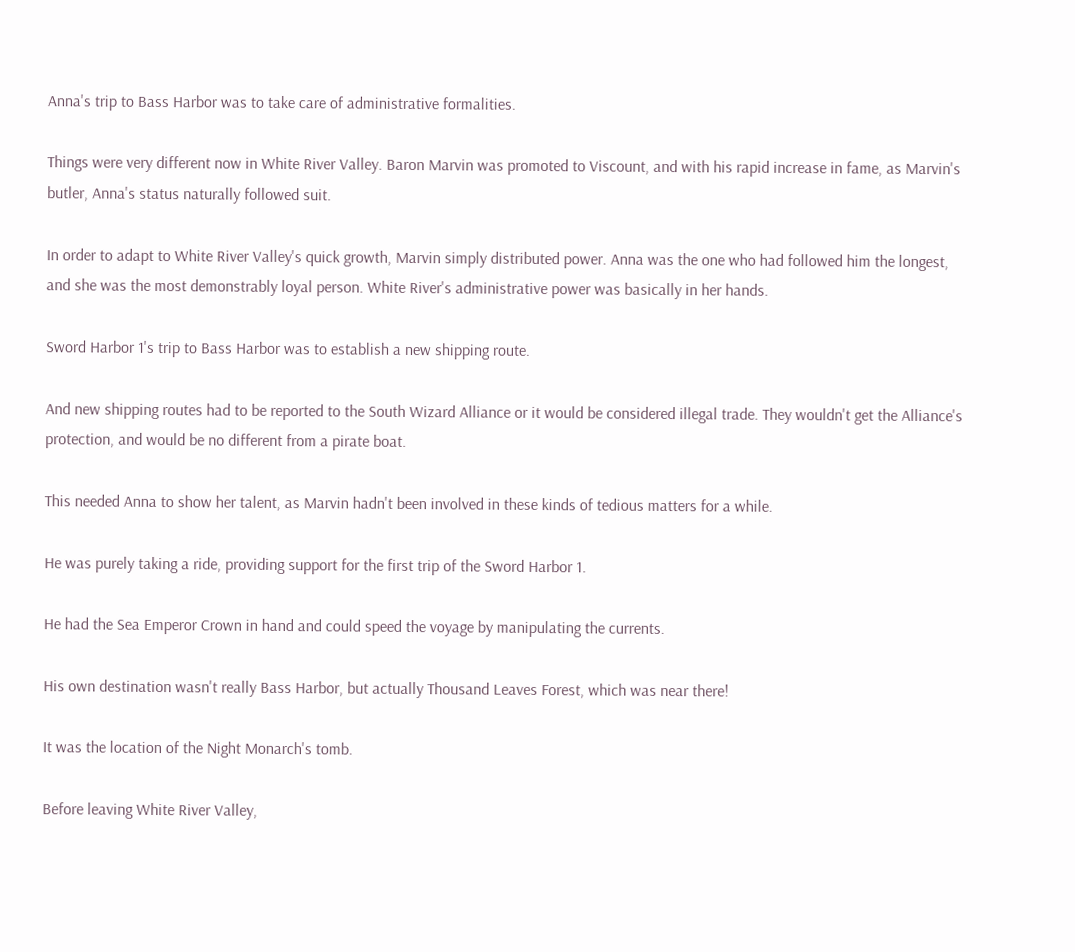Anna's trip to Bass Harbor was to take care of administrative formalities.

Things were very different now in White River Valley. Baron Marvin was promoted to Viscount, and with his rapid increase in fame, as Marvin's butler, Anna's status naturally followed suit.

In order to adapt to White River Valley's quick growth, Marvin simply distributed power. Anna was the one who had followed him the longest, and she was the most demonstrably loyal person. White River's administrative power was basically in her hands.

Sword Harbor 1's trip to Bass Harbor was to establish a new shipping route.

And new shipping routes had to be reported to the South Wizard Alliance or it would be considered illegal trade. They wouldn't get the Alliance's protection, and would be no different from a pirate boat.

This needed Anna to show her talent, as Marvin hadn't been involved in these kinds of tedious matters for a while.

He was purely taking a ride, providing support for the first trip of the Sword Harbor 1.

He had the Sea Emperor Crown in hand and could speed the voyage by manipulating the currents.

His own destination wasn't really Bass Harbor, but actually Thousand Leaves Forest, which was near there!

It was the location of the Night Monarch's tomb.

Before leaving White River Valley,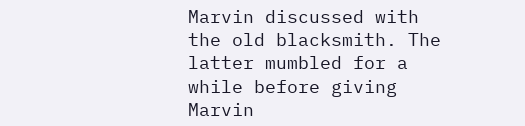Marvin discussed with the old blacksmith. The latter mumbled for a while before giving Marvin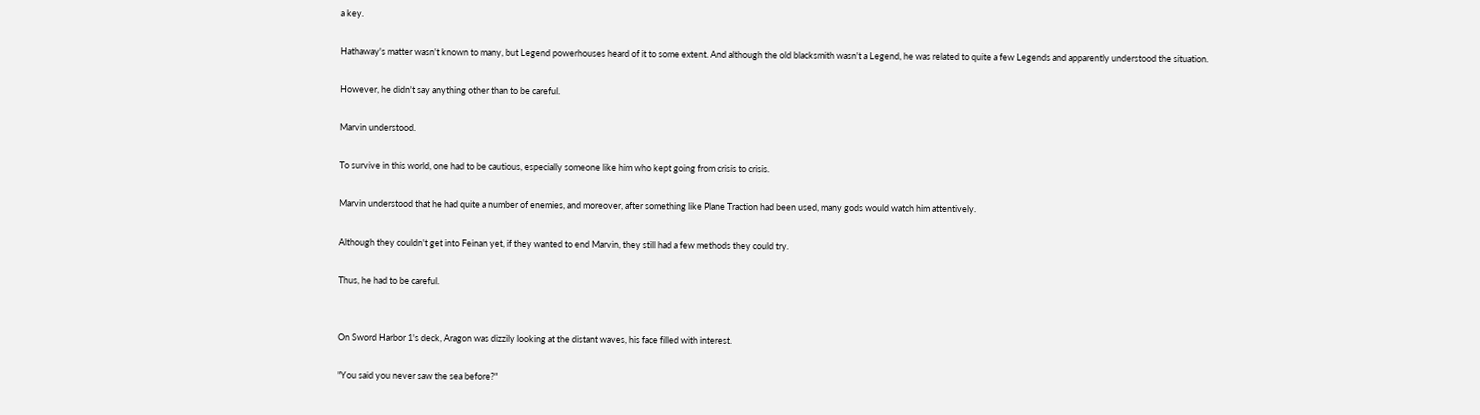a key.

Hathaway's matter wasn't known to many, but Legend powerhouses heard of it to some extent. And although the old blacksmith wasn't a Legend, he was related to quite a few Legends and apparently understood the situation.

However, he didn't say anything other than to be careful.

Marvin understood.

To survive in this world, one had to be cautious, especially someone like him who kept going from crisis to crisis.

Marvin understood that he had quite a number of enemies, and moreover, after something like Plane Traction had been used, many gods would watch him attentively.

Although they couldn't get into Feinan yet, if they wanted to end Marvin, they still had a few methods they could try.

Thus, he had to be careful.


On Sword Harbor 1's deck, Aragon was dizzily looking at the distant waves, his face filled with interest.

"You said you never saw the sea before?"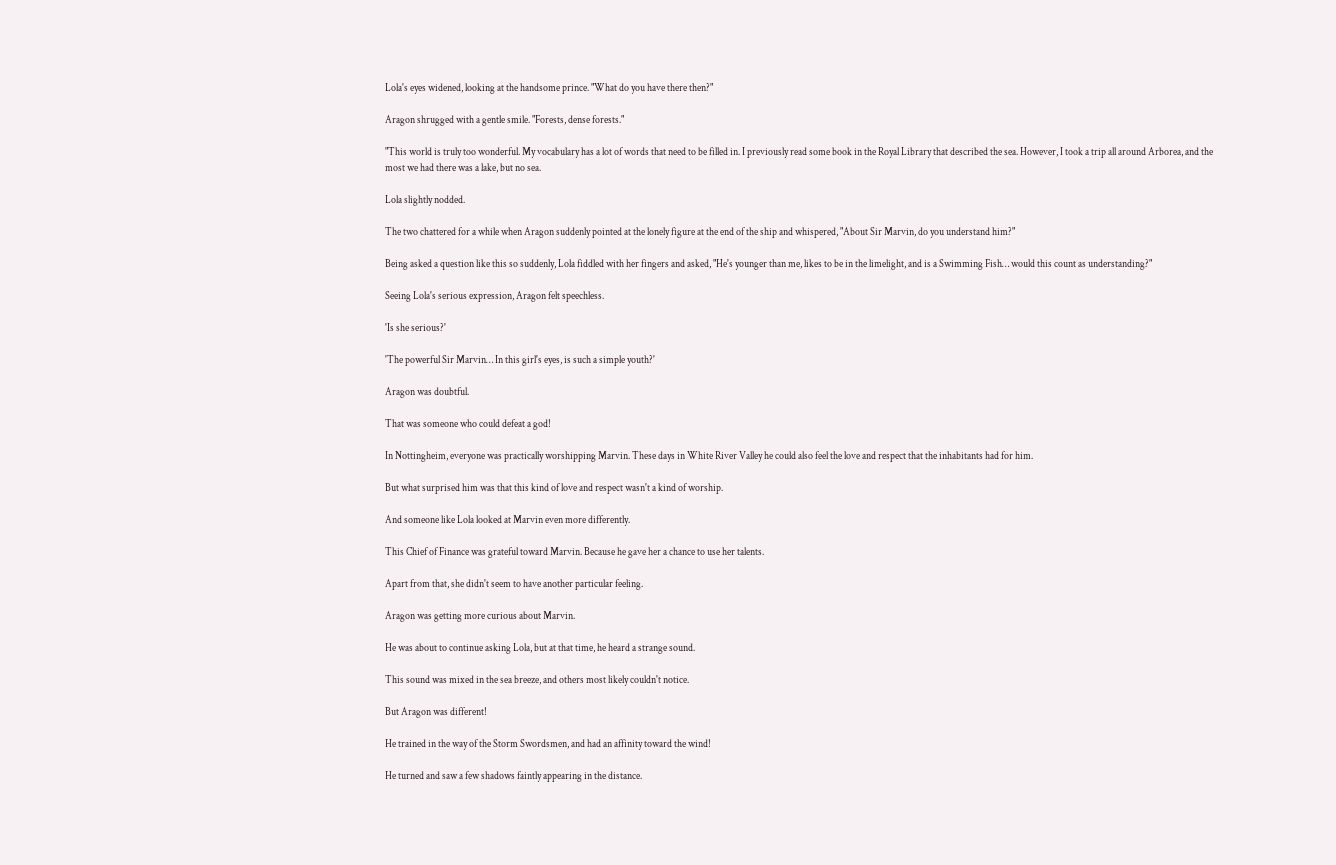Lola's eyes widened, looking at the handsome prince. "What do you have there then?"

Aragon shrugged with a gentle smile. "Forests, dense forests."

"This world is truly too wonderful. My vocabulary has a lot of words that need to be filled in. I previously read some book in the Royal Library that described the sea. However, I took a trip all around Arborea, and the most we had there was a lake, but no sea.

Lola slightly nodded.

The two chattered for a while when Aragon suddenly pointed at the lonely figure at the end of the ship and whispered, "About Sir Marvin, do you understand him?"

Being asked a question like this so suddenly, Lola fiddled with her fingers and asked, "He's younger than me, likes to be in the limelight, and is a Swimming Fish… would this count as understanding?"

Seeing Lola's serious expression, Aragon felt speechless.

'Is she serious?'

'The powerful Sir Marvin… In this girl's eyes, is such a simple youth?'

Aragon was doubtful.

That was someone who could defeat a god!

In Nottingheim, everyone was practically worshipping Marvin. These days in White River Valley he could also feel the love and respect that the inhabitants had for him.

But what surprised him was that this kind of love and respect wasn't a kind of worship.

And someone like Lola looked at Marvin even more differently.

This Chief of Finance was grateful toward Marvin. Because he gave her a chance to use her talents.

Apart from that, she didn't seem to have another particular feeling.

Aragon was getting more curious about Marvin.

He was about to continue asking Lola, but at that time, he heard a strange sound.

This sound was mixed in the sea breeze, and others most likely couldn't notice.

But Aragon was different!

He trained in the way of the Storm Swordsmen, and had an affinity toward the wind!

He turned and saw a few shadows faintly appearing in the distance.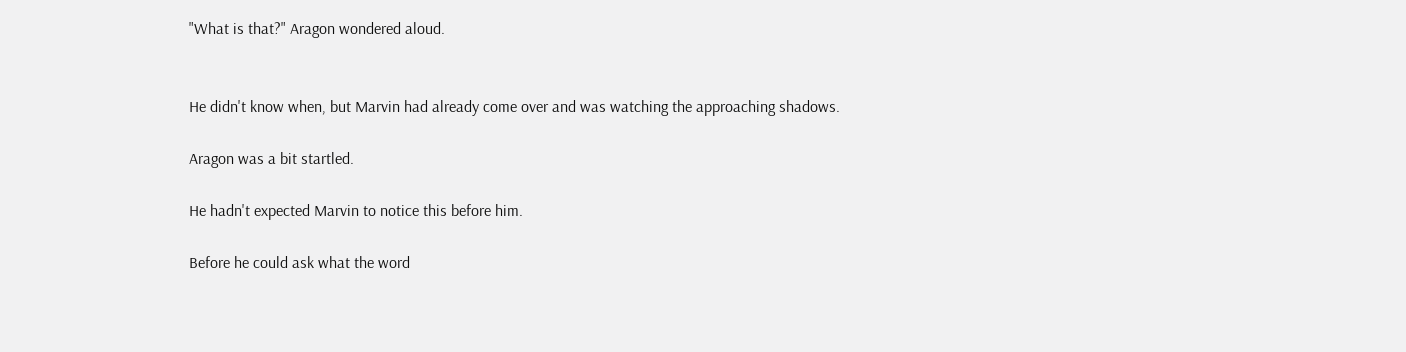"What is that?" Aragon wondered aloud.


He didn't know when, but Marvin had already come over and was watching the approaching shadows.

Aragon was a bit startled.

He hadn't expected Marvin to notice this before him.

Before he could ask what the word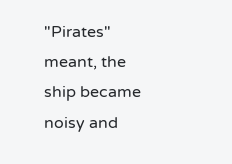"Pirates" meant, the ship became noisy and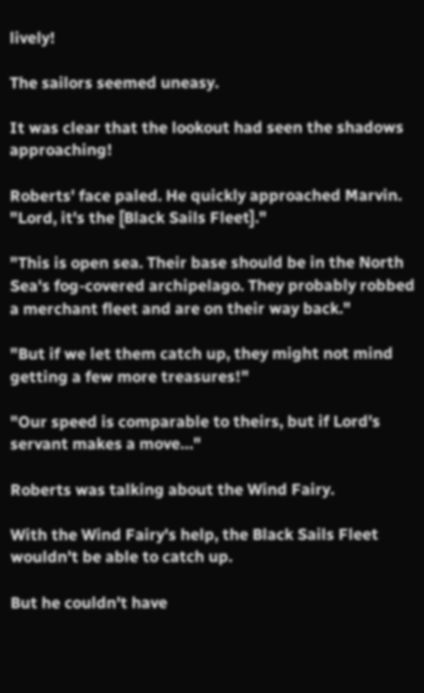lively!

The sailors seemed uneasy.

It was clear that the lookout had seen the shadows approaching!

Roberts' face paled. He quickly approached Marvin. "Lord, it's the [Black Sails Fleet]."

"This is open sea. Their base should be in the North Sea's fog-covered archipelago. They probably robbed a merchant fleet and are on their way back."

"But if we let them catch up, they might not mind getting a few more treasures!"

"Our speed is comparable to theirs, but if Lord's servant makes a move…"

Roberts was talking about the Wind Fairy.

With the Wind Fairy's help, the Black Sails Fleet wouldn't be able to catch up.

But he couldn't have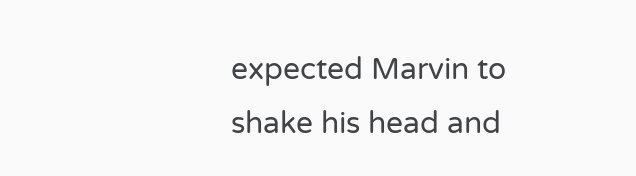expected Marvin to shake his head and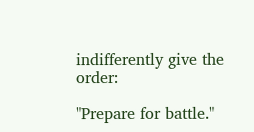indifferently give the order:

"Prepare for battle."